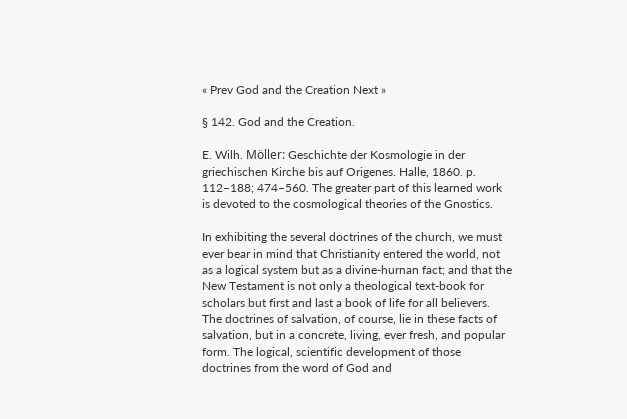« Prev God and the Creation Next »

§ 142. God and the Creation.

E. Wilh. Möller: Geschichte der Kosmologie in der griechischen Kirche bis auf Origenes. Halle, 1860. p. 112–188; 474–560. The greater part of this learned work is devoted to the cosmological theories of the Gnostics.

In exhibiting the several doctrines of the church, we must ever bear in mind that Christianity entered the world, not as a logical system but as a divine-hurnan fact; and that the New Testament is not only a theological text-book for scholars but first and last a book of life for all believers. The doctrines of salvation, of course, lie in these facts of salvation, but in a concrete, living, ever fresh, and popular form. The logical, scientific development of those doctrines from the word of God and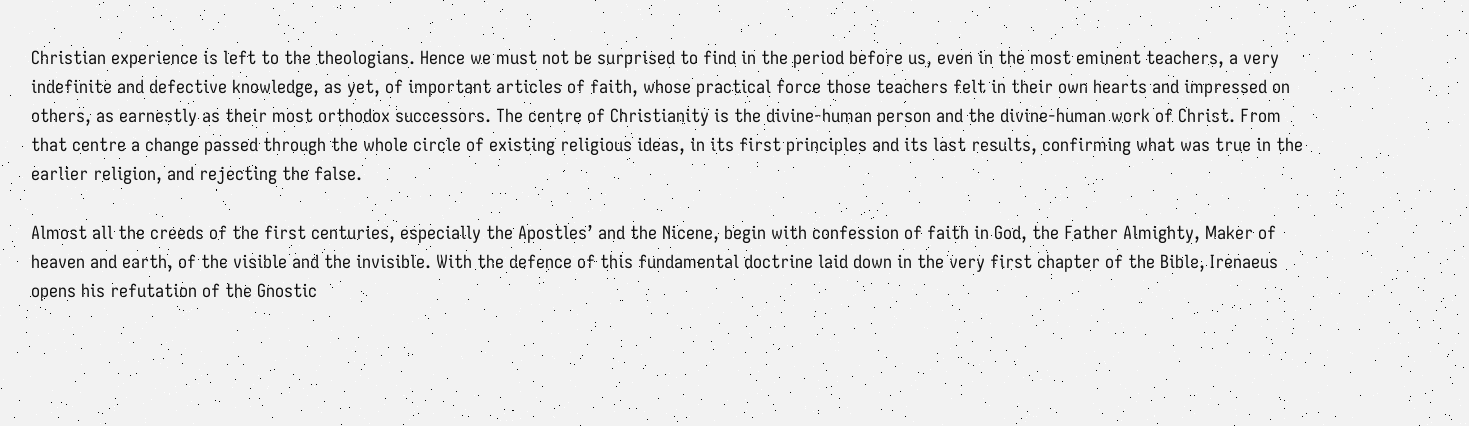Christian experience is left to the theologians. Hence we must not be surprised to find in the period before us, even in the most eminent teachers, a very indefinite and defective knowledge, as yet, of important articles of faith, whose practical force those teachers felt in their own hearts and impressed on others, as earnestly as their most orthodox successors. The centre of Christianity is the divine-human person and the divine-human work of Christ. From that centre a change passed through the whole circle of existing religious ideas, in its first principles and its last results, confirming what was true in the earlier religion, and rejecting the false.

Almost all the creeds of the first centuries, especially the Apostles’ and the Nicene, begin with confession of faith in God, the Father Almighty, Maker of heaven and earth, of the visible and the invisible. With the defence of this fundamental doctrine laid down in the very first chapter of the Bible, Irenaeus opens his refutation of the Gnostic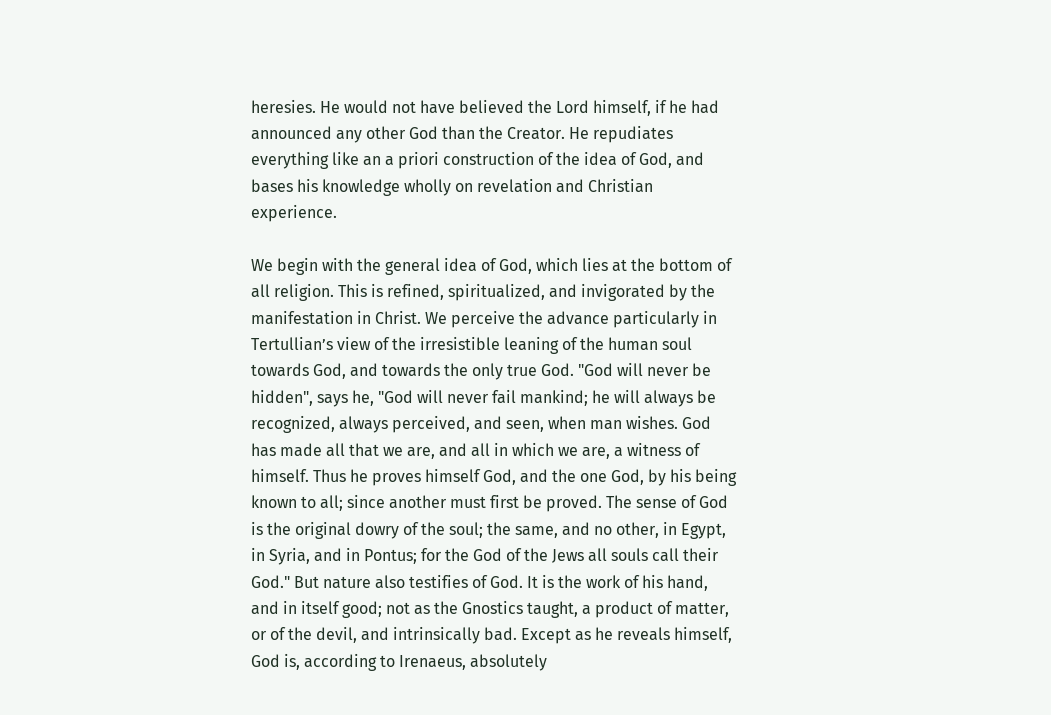heresies. He would not have believed the Lord himself, if he had announced any other God than the Creator. He repudiates everything like an a priori construction of the idea of God, and bases his knowledge wholly on revelation and Christian experience.

We begin with the general idea of God, which lies at the bottom of all religion. This is refined, spiritualized, and invigorated by the manifestation in Christ. We perceive the advance particularly in Tertullian’s view of the irresistible leaning of the human soul towards God, and towards the only true God. "God will never be hidden", says he, "God will never fail mankind; he will always be recognized, always perceived, and seen, when man wishes. God has made all that we are, and all in which we are, a witness of himself. Thus he proves himself God, and the one God, by his being known to all; since another must first be proved. The sense of God is the original dowry of the soul; the same, and no other, in Egypt, in Syria, and in Pontus; for the God of the Jews all souls call their God." But nature also testifies of God. It is the work of his hand, and in itself good; not as the Gnostics taught, a product of matter, or of the devil, and intrinsically bad. Except as he reveals himself, God is, according to Irenaeus, absolutely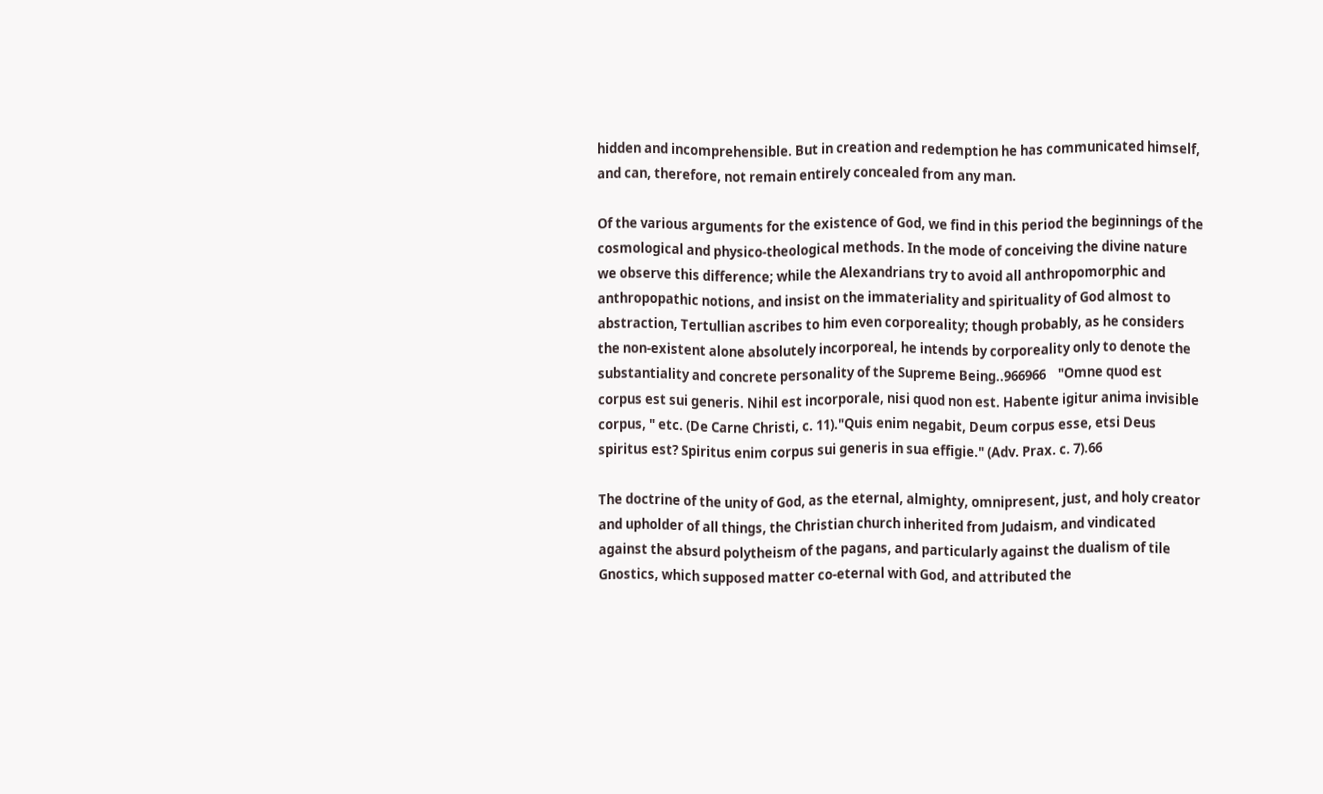hidden and incomprehensible. But in creation and redemption he has communicated himself, and can, therefore, not remain entirely concealed from any man.

Of the various arguments for the existence of God, we find in this period the beginnings of the cosmological and physico-theological methods. In the mode of conceiving the divine nature we observe this difference; while the Alexandrians try to avoid all anthropomorphic and anthropopathic notions, and insist on the immateriality and spirituality of God almost to abstraction, Tertullian ascribes to him even corporeality; though probably, as he considers the non-existent alone absolutely incorporeal, he intends by corporeality only to denote the substantiality and concrete personality of the Supreme Being..966966    "Omne quod est corpus est sui generis. Nihil est incorporale, nisi quod non est. Habente igitur anima invisible corpus, " etc. (De Carne Christi, c. 11)."Quis enim negabit, Deum corpus esse, etsi Deus spiritus est? Spiritus enim corpus sui generis in sua effigie." (Adv. Prax. c. 7).66

The doctrine of the unity of God, as the eternal, almighty, omnipresent, just, and holy creator and upholder of all things, the Christian church inherited from Judaism, and vindicated against the absurd polytheism of the pagans, and particularly against the dualism of tile Gnostics, which supposed matter co-eternal with God, and attributed the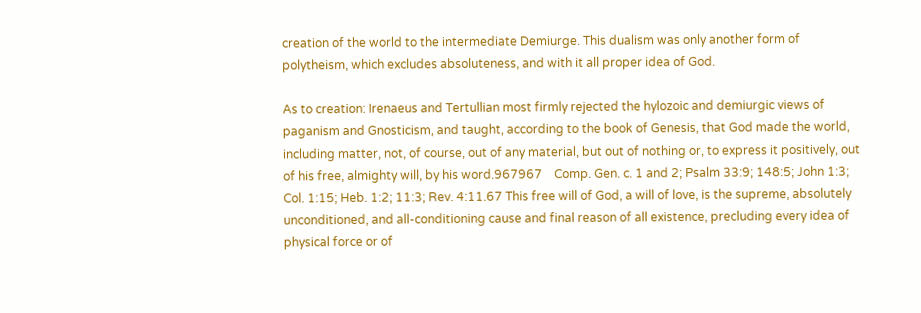creation of the world to the intermediate Demiurge. This dualism was only another form of polytheism, which excludes absoluteness, and with it all proper idea of God.

As to creation: Irenaeus and Tertullian most firmly rejected the hylozoic and demiurgic views of paganism and Gnosticism, and taught, according to the book of Genesis, that God made the world, including matter, not, of course, out of any material, but out of nothing or, to express it positively, out of his free, almighty will, by his word.967967    Comp. Gen. c. 1 and 2; Psalm 33:9; 148:5; John 1:3; Col. 1:15; Heb. 1:2; 11:3; Rev. 4:11.67 This free will of God, a will of love, is the supreme, absolutely unconditioned, and all-conditioning cause and final reason of all existence, precluding every idea of physical force or of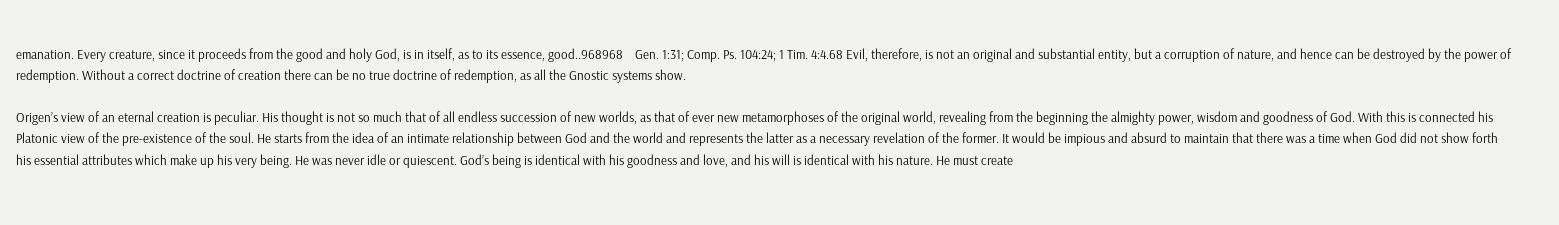emanation. Every creature, since it proceeds from the good and holy God, is in itself, as to its essence, good..968968    Gen. 1:31; Comp. Ps. 104:24; 1 Tim. 4:4.68 Evil, therefore, is not an original and substantial entity, but a corruption of nature, and hence can be destroyed by the power of redemption. Without a correct doctrine of creation there can be no true doctrine of redemption, as all the Gnostic systems show.

Origen’s view of an eternal creation is peculiar. His thought is not so much that of all endless succession of new worlds, as that of ever new metamorphoses of the original world, revealing from the beginning the almighty power, wisdom and goodness of God. With this is connected his Platonic view of the pre-existence of the soul. He starts from the idea of an intimate relationship between God and the world and represents the latter as a necessary revelation of the former. It would be impious and absurd to maintain that there was a time when God did not show forth his essential attributes which make up his very being. He was never idle or quiescent. God’s being is identical with his goodness and love, and his will is identical with his nature. He must create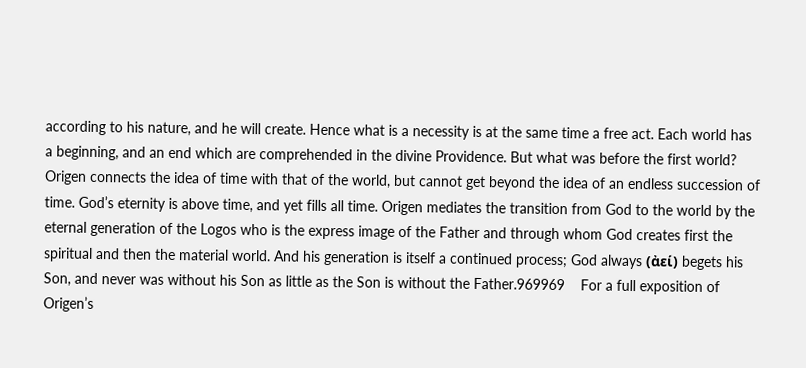according to his nature, and he will create. Hence what is a necessity is at the same time a free act. Each world has a beginning, and an end which are comprehended in the divine Providence. But what was before the first world? Origen connects the idea of time with that of the world, but cannot get beyond the idea of an endless succession of time. God’s eternity is above time, and yet fills all time. Origen mediates the transition from God to the world by the eternal generation of the Logos who is the express image of the Father and through whom God creates first the spiritual and then the material world. And his generation is itself a continued process; God always (ἀεί) begets his Son, and never was without his Son as little as the Son is without the Father.969969    For a full exposition of Origen’s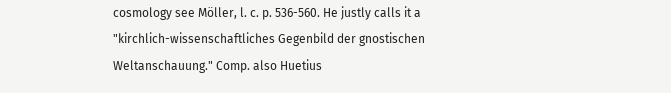cosmology see Möller, l. c. p. 536-560. He justly calls it a "kirchlich-wissenschaftliches Gegenbild der gnostischen Weltanschauung." Comp. also Huetius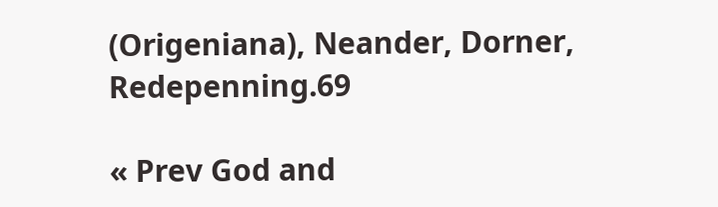(Origeniana), Neander, Dorner, Redepenning.69

« Prev God and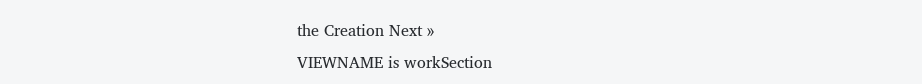the Creation Next »
VIEWNAME is workSection